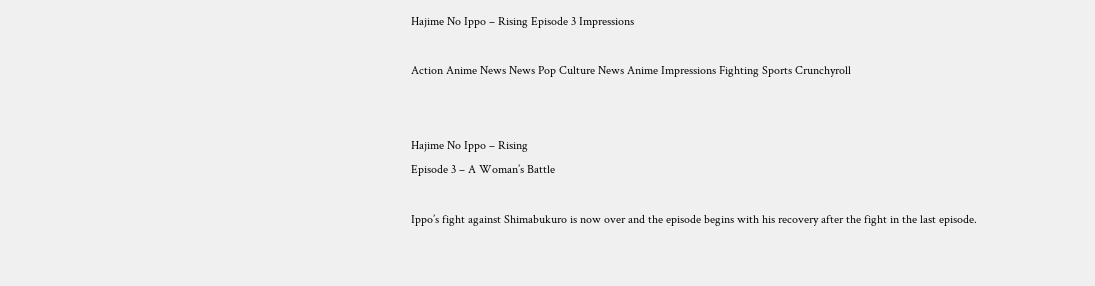Hajime No Ippo – Rising Episode 3 Impressions

Action Anime News News Pop Culture News Anime Impressions Fighting Sports Crunchyroll


Hajime No Ippo – Rising
Episode 3 – A Woman’s Battle

Ippo’s fight against Shimabukuro is now over and the episode begins with his recovery after the fight in the last episode.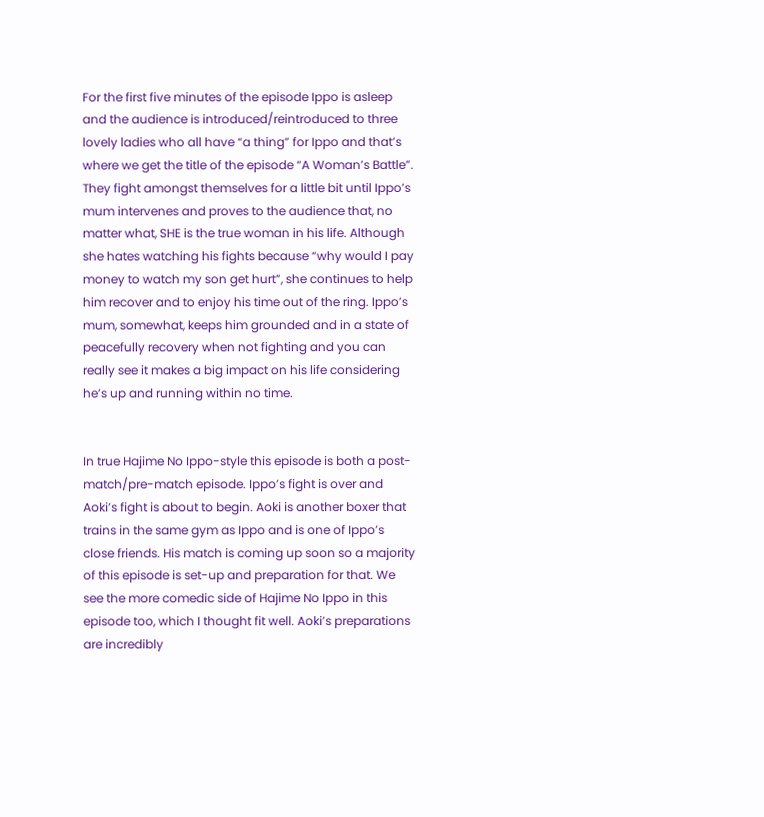For the first five minutes of the episode Ippo is asleep and the audience is introduced/reintroduced to three lovely ladies who all have “a thing” for Ippo and that’s where we get the title of the episode “A Woman’s Battle”. They fight amongst themselves for a little bit until Ippo’s mum intervenes and proves to the audience that, no matter what, SHE is the true woman in his life. Although she hates watching his fights because “why would I pay money to watch my son get hurt”, she continues to help him recover and to enjoy his time out of the ring. Ippo’s mum, somewhat, keeps him grounded and in a state of peacefully recovery when not fighting and you can really see it makes a big impact on his life considering he’s up and running within no time.


In true Hajime No Ippo-style this episode is both a post-match/pre-match episode. Ippo’s fight is over and Aoki’s fight is about to begin. Aoki is another boxer that trains in the same gym as Ippo and is one of Ippo’s close friends. His match is coming up soon so a majority of this episode is set-up and preparation for that. We see the more comedic side of Hajime No Ippo in this episode too, which I thought fit well. Aoki’s preparations are incredibly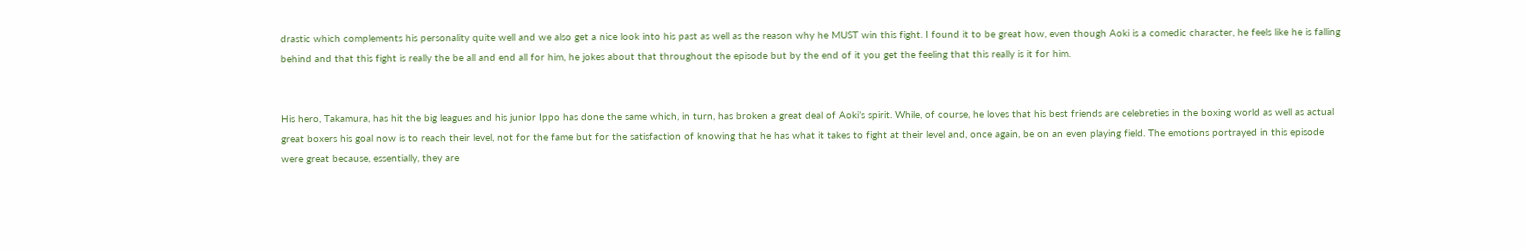drastic which complements his personality quite well and we also get a nice look into his past as well as the reason why he MUST win this fight. I found it to be great how, even though Aoki is a comedic character, he feels like he is falling behind and that this fight is really the be all and end all for him, he jokes about that throughout the episode but by the end of it you get the feeling that this really is it for him.


His hero, Takamura, has hit the big leagues and his junior Ippo has done the same which, in turn, has broken a great deal of Aoki’s spirit. While, of course, he loves that his best friends are celebreties in the boxing world as well as actual great boxers his goal now is to reach their level, not for the fame but for the satisfaction of knowing that he has what it takes to fight at their level and, once again, be on an even playing field. The emotions portrayed in this episode were great because, essentially, they are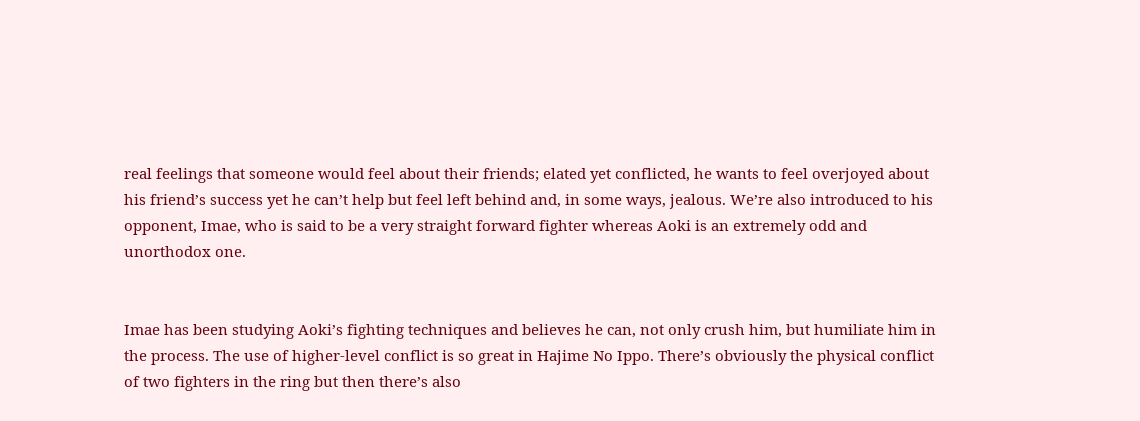real feelings that someone would feel about their friends; elated yet conflicted, he wants to feel overjoyed about his friend’s success yet he can’t help but feel left behind and, in some ways, jealous. We’re also introduced to his opponent, Imae, who is said to be a very straight forward fighter whereas Aoki is an extremely odd and unorthodox one.


Imae has been studying Aoki’s fighting techniques and believes he can, not only crush him, but humiliate him in the process. The use of higher-level conflict is so great in Hajime No Ippo. There’s obviously the physical conflict of two fighters in the ring but then there’s also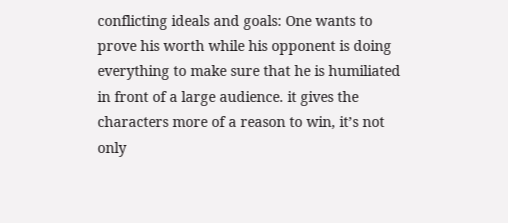conflicting ideals and goals: One wants to prove his worth while his opponent is doing everything to make sure that he is humiliated in front of a large audience. it gives the characters more of a reason to win, it’s not only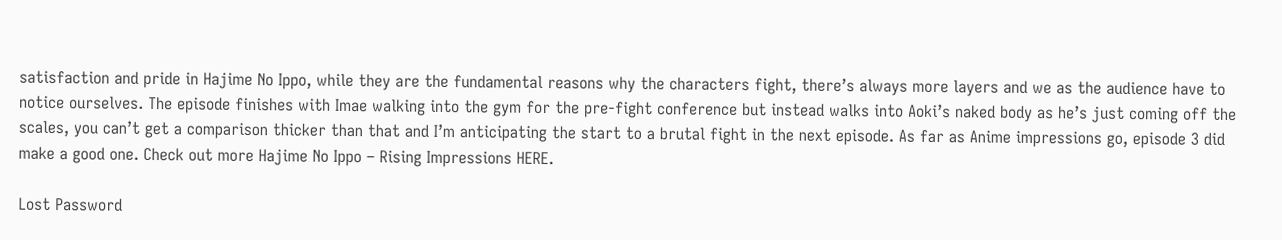satisfaction and pride in Hajime No Ippo, while they are the fundamental reasons why the characters fight, there’s always more layers and we as the audience have to notice ourselves. The episode finishes with Imae walking into the gym for the pre-fight conference but instead walks into Aoki’s naked body as he’s just coming off the scales, you can’t get a comparison thicker than that and I’m anticipating the start to a brutal fight in the next episode. As far as Anime impressions go, episode 3 did make a good one. Check out more Hajime No Ippo – Rising Impressions HERE.

Lost Password